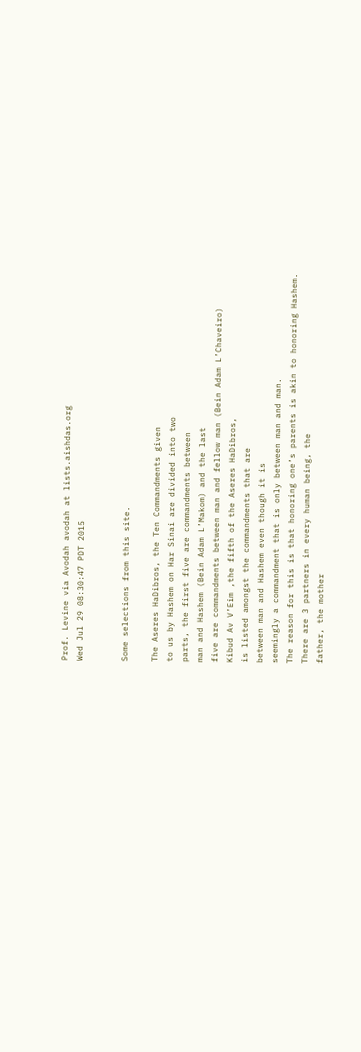Prof. Levine via Avodah avodah at lists.aishdas.org
Wed Jul 29 08:30:47 PDT 2015


Some selections from this site.

The Aseres HaDibros, the Ten Commandments given
to us by Hashem on Har Sinai are divided into two
parts, the first five are commandments between
man and Hashem (Bein Adam L’Makom) and the last
five are commandments between man and fellow man (Bein Adam L’Chaveiro)
Kibud Av V’Eim ,the fifth of the Aseres HaDibros,
is listed amongst the commandments that are
between man and Hashem even though it is
seemingly a commandment that is only between man and man.
The reason for this is that honoring one’s parents is akin to honoring Hashem.
There are 3 partners in every human being, the
father, the mother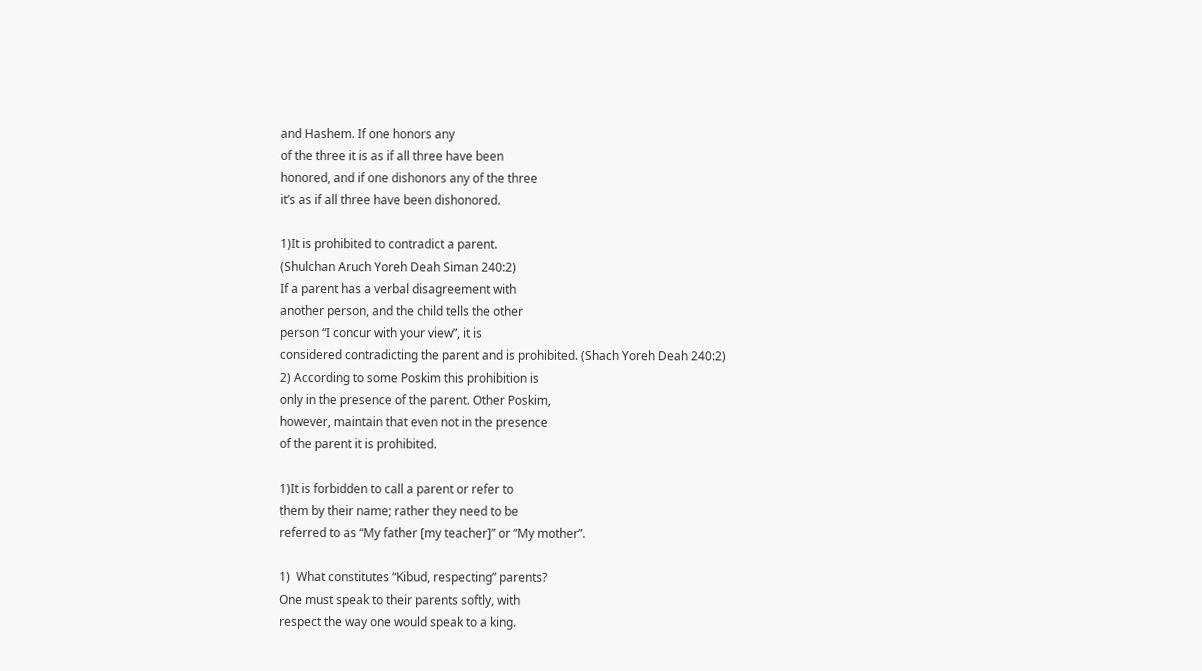and Hashem. If one honors any
of the three it is as if all three have been
honored, and if one dishonors any of the three
it’s as if all three have been dishonored.

1)It is prohibited to contradict a parent.
(Shulchan Aruch Yoreh Deah Siman 240:2)
If a parent has a verbal disagreement with
another person, and the child tells the other
person “I concur with your view”, it is
considered contradicting the parent and is prohibited. (Shach Yoreh Deah 240:2)
2) According to some Poskim this prohibition is
only in the presence of the parent. Other Poskim,
however, maintain that even not in the presence
of the parent it is prohibited.

1)It is forbidden to call a parent or refer to
them by their name; rather they need to be
referred to as “My father [my teacher]” or “My mother”.

1)  What constitutes “Kibud, respecting” parents?
One must speak to their parents softly, with
respect the way one would speak to a king.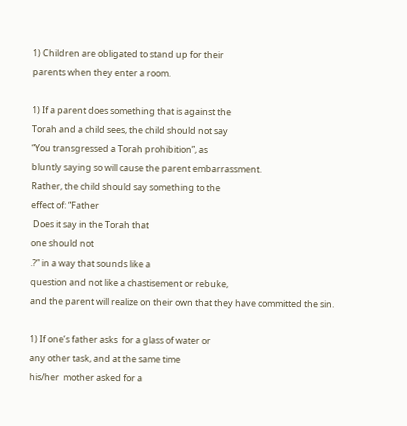1) Children are obligated to stand up for their
parents when they enter a room.

1) If a parent does something that is against the
Torah and a child sees, the child should not say
“You transgressed a Torah prohibition”, as
bluntly saying so will cause the parent embarrassment.
Rather, the child should say something to the
effect of: “Father
 Does it say in the Torah that
one should not
.?” in a way that sounds like a
question and not like a chastisement or rebuke,
and the parent will realize on their own that they have committed the sin.

1) If one’s father asks  for a glass of water or
any other task, and at the same time
his/her  mother asked for a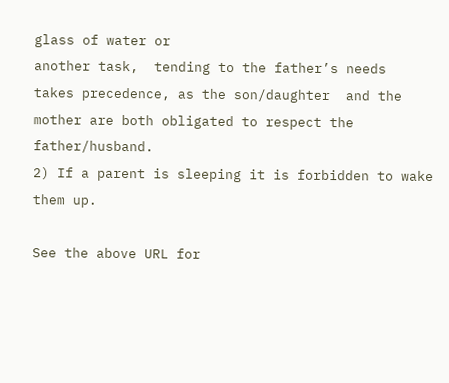glass of water or
another task,  tending to the father’s needs
takes precedence, as the son/daughter  and the
mother are both obligated to respect the father/husband.
2) If a parent is sleeping it is forbidden to wake them up.

See the above URL for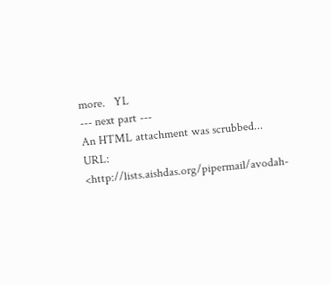more.   YL
--- next part ---
An HTML attachment was scrubbed...
URL: <http://lists.aishdas.org/pipermail/avodah-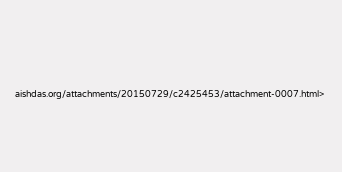aishdas.org/attachments/20150729/c2425453/attachment-0007.html>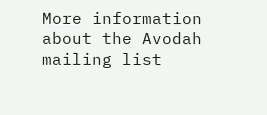More information about the Avodah mailing list